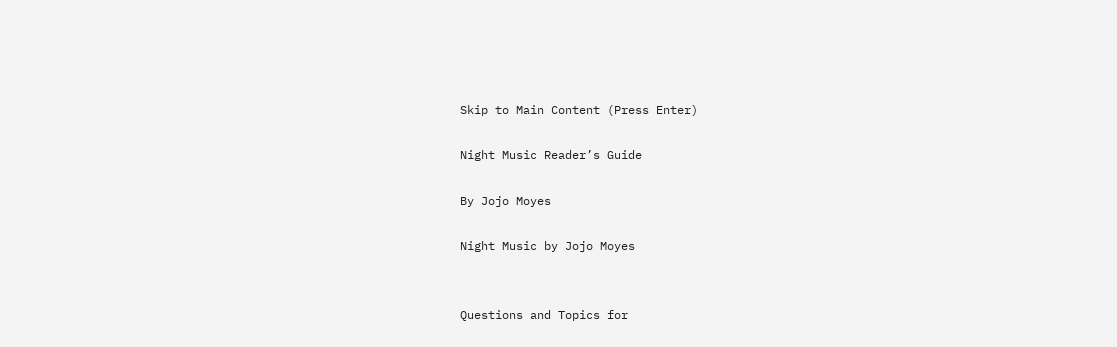Skip to Main Content (Press Enter)

Night Music Reader’s Guide

By Jojo Moyes

Night Music by Jojo Moyes


Questions and Topics for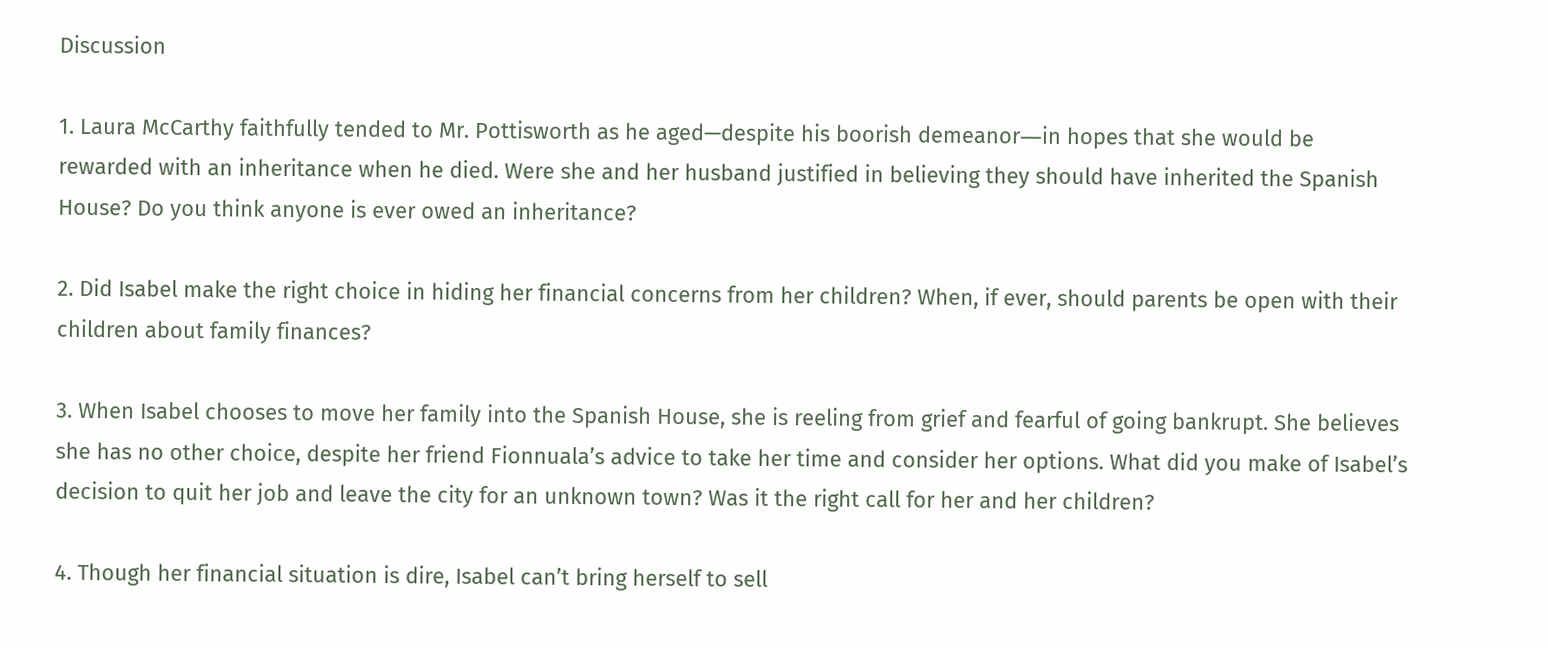Discussion

1. Laura McCarthy faithfully tended to Mr. Pottisworth as he aged—despite his boorish demeanor―in hopes that she would be rewarded with an inheritance when he died. Were she and her husband justified in believing they should have inherited the Spanish House? Do you think anyone is ever owed an inheritance?

2. Did Isabel make the right choice in hiding her financial concerns from her children? When, if ever, should parents be open with their children about family finances?

3. When Isabel chooses to move her family into the Spanish House, she is reeling from grief and fearful of going bankrupt. She believes she has no other choice, despite her friend Fionnuala’s advice to take her time and consider her options. What did you make of Isabel’s decision to quit her job and leave the city for an unknown town? Was it the right call for her and her children?

4. Though her financial situation is dire, Isabel can’t bring herself to sell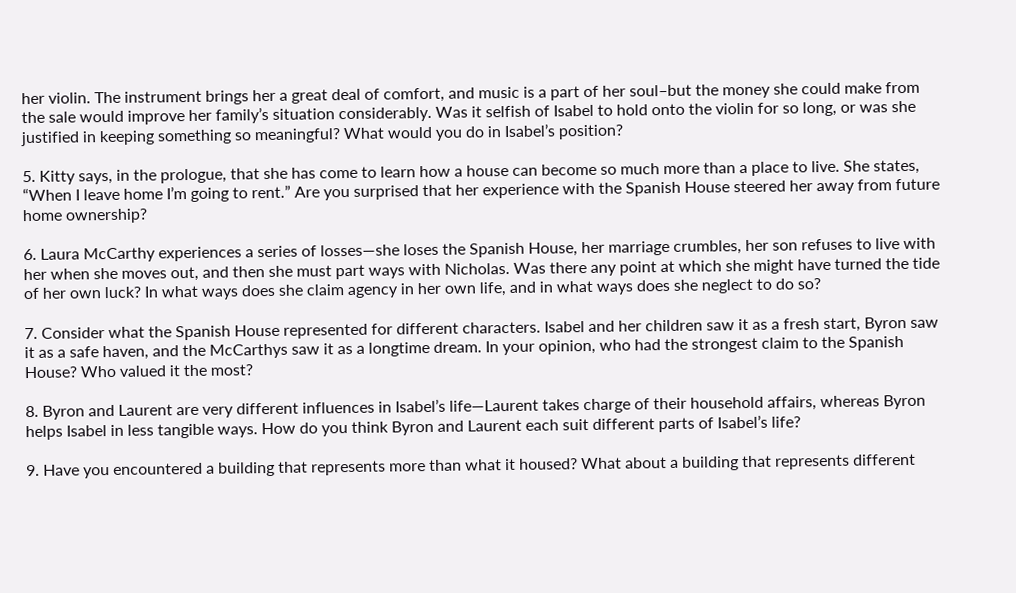her violin. The instrument brings her a great deal of comfort, and music is a part of her soul–but the money she could make from the sale would improve her family’s situation considerably. Was it selfish of Isabel to hold onto the violin for so long, or was she justified in keeping something so meaningful? What would you do in Isabel’s position?

5. Kitty says, in the prologue, that she has come to learn how a house can become so much more than a place to live. She states, “When I leave home I’m going to rent.” Are you surprised that her experience with the Spanish House steered her away from future home ownership?

6. Laura McCarthy experiences a series of losses—she loses the Spanish House, her marriage crumbles, her son refuses to live with her when she moves out, and then she must part ways with Nicholas. Was there any point at which she might have turned the tide of her own luck? In what ways does she claim agency in her own life, and in what ways does she neglect to do so?

7. Consider what the Spanish House represented for different characters. Isabel and her children saw it as a fresh start, Byron saw it as a safe haven, and the McCarthys saw it as a longtime dream. In your opinion, who had the strongest claim to the Spanish House? Who valued it the most?

8. Byron and Laurent are very different influences in Isabel’s life—Laurent takes charge of their household affairs, whereas Byron helps Isabel in less tangible ways. How do you think Byron and Laurent each suit different parts of Isabel’s life?

9. Have you encountered a building that represents more than what it housed? What about a building that represents different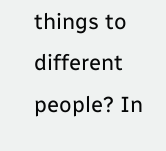things to different people? In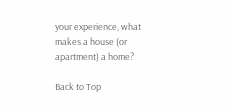your experience, what makes a house (or apartment) a home?

Back to Top